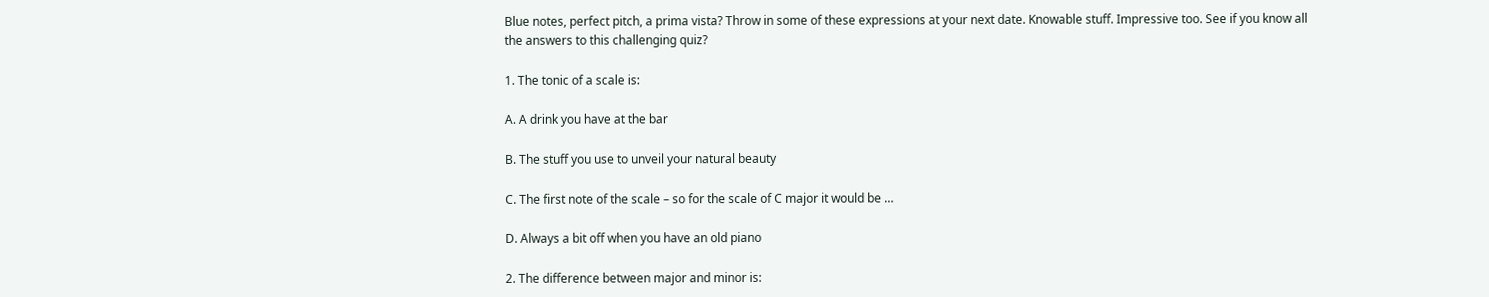Blue notes, perfect pitch, a prima vista? Throw in some of these expressions at your next date. Knowable stuff. Impressive too. See if you know all the answers to this challenging quiz?

1. The tonic of a scale is:

A. A drink you have at the bar

B. The stuff you use to unveil your natural beauty

C. The first note of the scale – so for the scale of C major it would be …

D. Always a bit off when you have an old piano

2. The difference between major and minor is: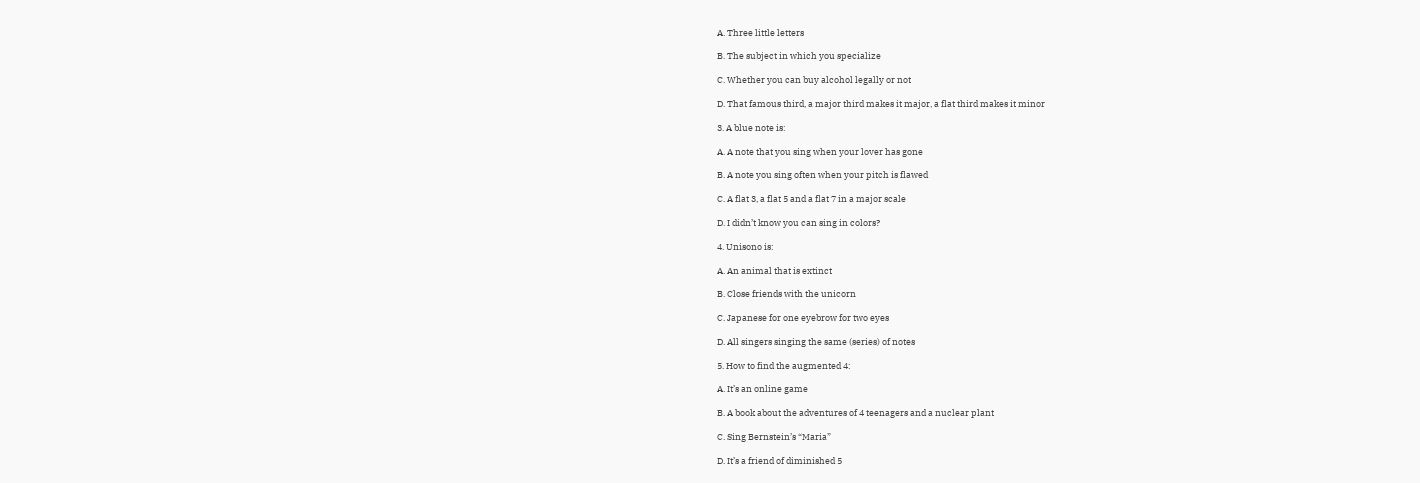A. Three little letters

B. The subject in which you specialize

C. Whether you can buy alcohol legally or not

D. That famous third, a major third makes it major, a flat third makes it minor

3. A blue note is:

A. A note that you sing when your lover has gone

B. A note you sing often when your pitch is flawed

C. A flat 3, a flat 5 and a flat 7 in a major scale

D. I didn’t know you can sing in colors?

4. Unisono is:

A. An animal that is extinct

B. Close friends with the unicorn

C. Japanese for one eyebrow for two eyes

D. All singers singing the same (series) of notes

5. How to find the augmented 4:

A. It’s an online game

B. A book about the adventures of 4 teenagers and a nuclear plant

C. Sing Bernstein’s “Maria”

D. It’s a friend of diminished 5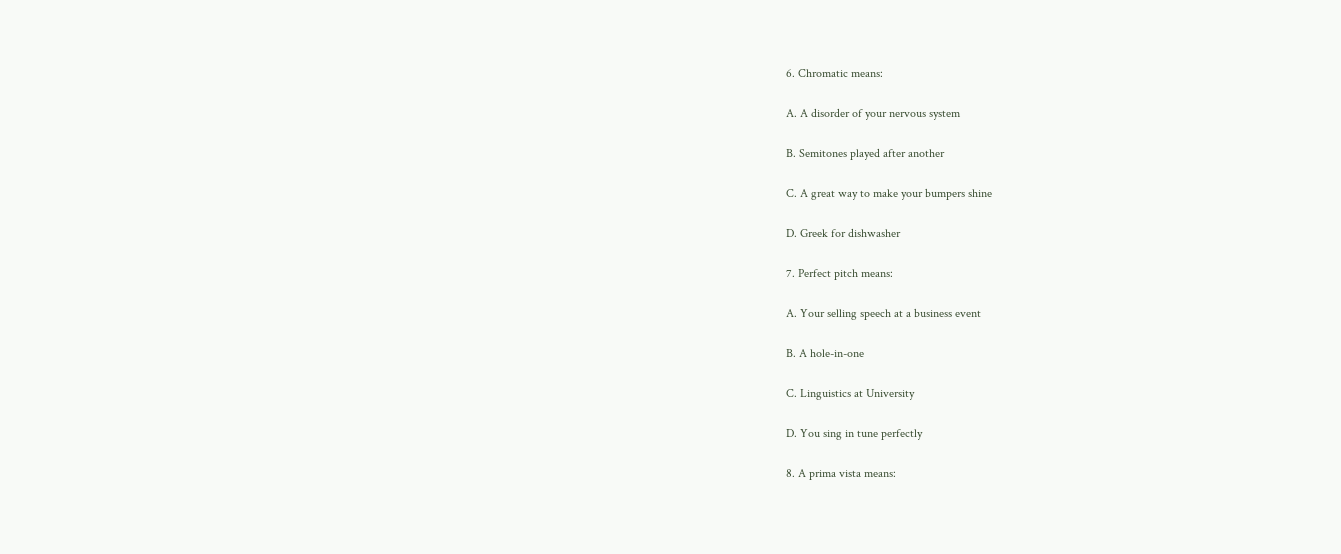6. Chromatic means:

A. A disorder of your nervous system

B. Semitones played after another

C. A great way to make your bumpers shine

D. Greek for dishwasher

7. Perfect pitch means:

A. Your selling speech at a business event

B. A hole-in-one

C. Linguistics at University

D. You sing in tune perfectly

8. A prima vista means: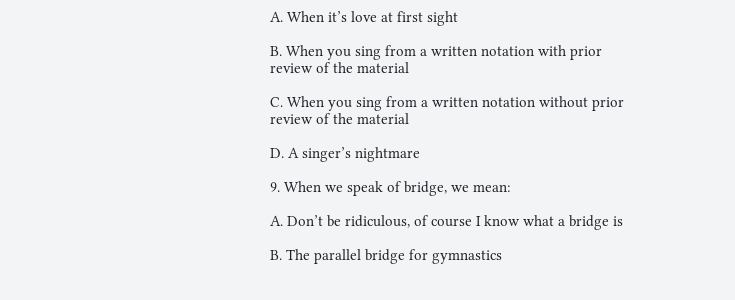A. When it’s love at first sight

B. When you sing from a written notation with prior review of the material

C. When you sing from a written notation without prior review of the material

D. A singer’s nightmare

9. When we speak of bridge, we mean:

A. Don’t be ridiculous, of course I know what a bridge is

B. The parallel bridge for gymnastics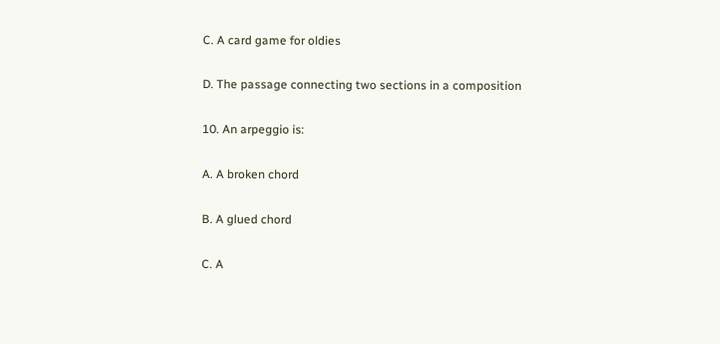C. A card game for oldies

D. The passage connecting two sections in a composition

10. An arpeggio is:

A. A broken chord

B. A glued chord

C. A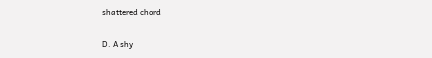shattered chord

D. A shy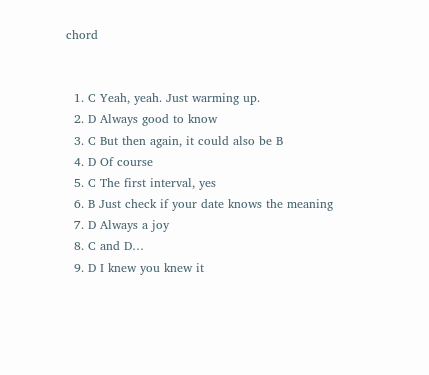chord


  1. C Yeah, yeah. Just warming up.
  2. D Always good to know
  3. C But then again, it could also be B
  4. D Of course
  5. C The first interval, yes
  6. B Just check if your date knows the meaning
  7. D Always a joy
  8. C and D…
  9. D I knew you knew it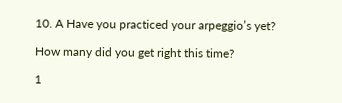10. A Have you practiced your arpeggio’s yet?

How many did you get right this time?

1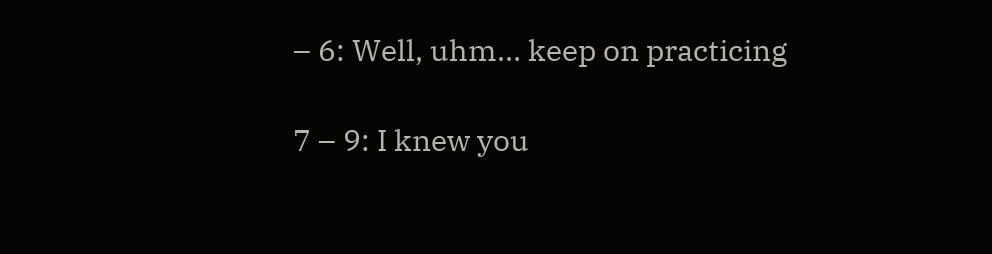– 6: Well, uhm… keep on practicing

7 – 9: I knew you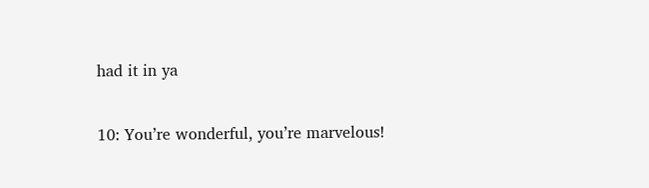had it in ya

10: You’re wonderful, you’re marvelous!